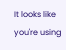It looks like you're using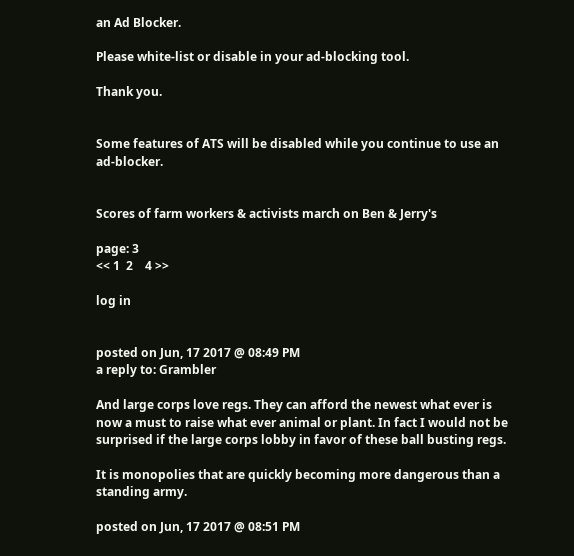an Ad Blocker.

Please white-list or disable in your ad-blocking tool.

Thank you.


Some features of ATS will be disabled while you continue to use an ad-blocker.


Scores of farm workers & activists march on Ben & Jerry's

page: 3
<< 1  2    4 >>

log in


posted on Jun, 17 2017 @ 08:49 PM
a reply to: Grambler

And large corps love regs. They can afford the newest what ever is now a must to raise what ever animal or plant. In fact I would not be surprised if the large corps lobby in favor of these ball busting regs.

It is monopolies that are quickly becoming more dangerous than a standing army.

posted on Jun, 17 2017 @ 08:51 PM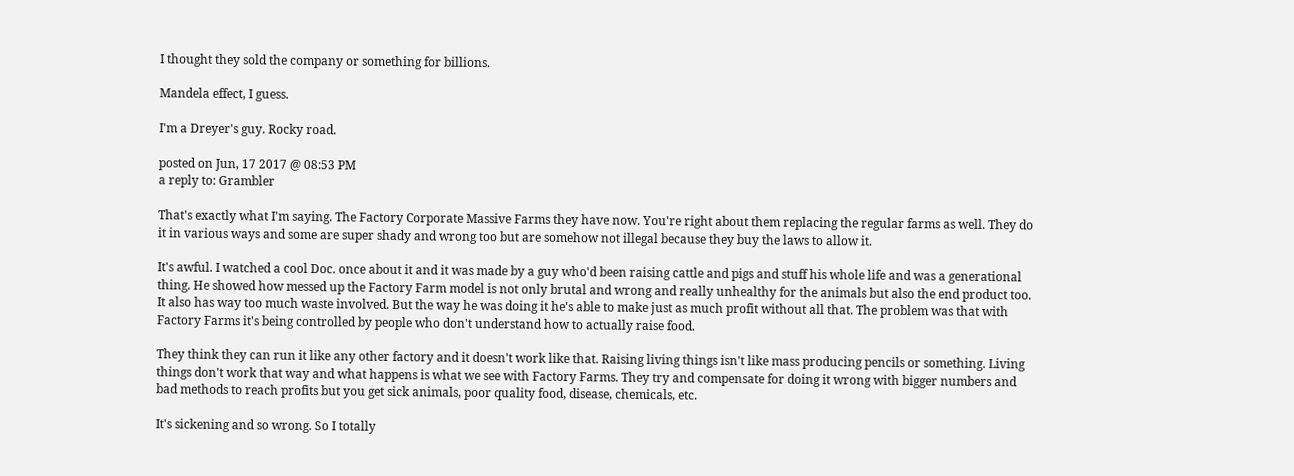I thought they sold the company or something for billions.

Mandela effect, I guess.

I'm a Dreyer's guy. Rocky road.

posted on Jun, 17 2017 @ 08:53 PM
a reply to: Grambler

That's exactly what I'm saying. The Factory Corporate Massive Farms they have now. You're right about them replacing the regular farms as well. They do it in various ways and some are super shady and wrong too but are somehow not illegal because they buy the laws to allow it.

It's awful. I watched a cool Doc. once about it and it was made by a guy who'd been raising cattle and pigs and stuff his whole life and was a generational thing. He showed how messed up the Factory Farm model is not only brutal and wrong and really unhealthy for the animals but also the end product too. It also has way too much waste involved. But the way he was doing it he's able to make just as much profit without all that. The problem was that with Factory Farms it's being controlled by people who don't understand how to actually raise food.

They think they can run it like any other factory and it doesn't work like that. Raising living things isn't like mass producing pencils or something. Living things don't work that way and what happens is what we see with Factory Farms. They try and compensate for doing it wrong with bigger numbers and bad methods to reach profits but you get sick animals, poor quality food, disease, chemicals, etc.

It's sickening and so wrong. So I totally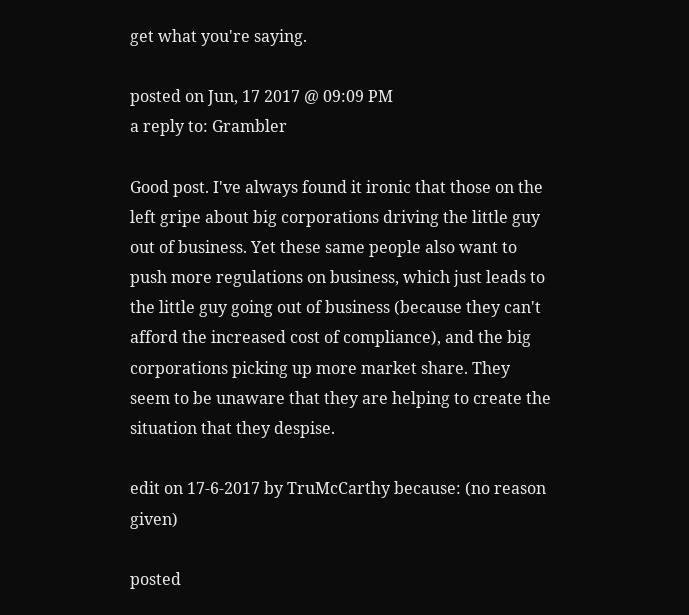get what you're saying.

posted on Jun, 17 2017 @ 09:09 PM
a reply to: Grambler

Good post. I've always found it ironic that those on the left gripe about big corporations driving the little guy out of business. Yet these same people also want to push more regulations on business, which just leads to the little guy going out of business (because they can't afford the increased cost of compliance), and the big corporations picking up more market share. They seem to be unaware that they are helping to create the situation that they despise.

edit on 17-6-2017 by TruMcCarthy because: (no reason given)

posted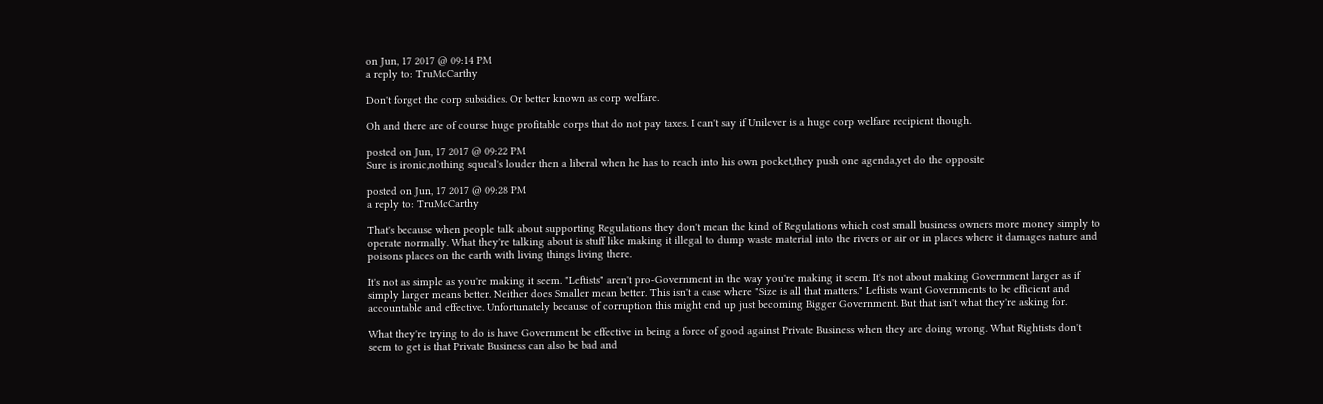on Jun, 17 2017 @ 09:14 PM
a reply to: TruMcCarthy

Don't forget the corp subsidies. Or better known as corp welfare.

Oh and there are of course huge profitable corps that do not pay taxes. I can't say if Unilever is a huge corp welfare recipient though.

posted on Jun, 17 2017 @ 09:22 PM
Sure is ironic,nothing squeal's louder then a liberal when he has to reach into his own pocket,they push one agenda,yet do the opposite

posted on Jun, 17 2017 @ 09:28 PM
a reply to: TruMcCarthy

That's because when people talk about supporting Regulations they don't mean the kind of Regulations which cost small business owners more money simply to operate normally. What they're talking about is stuff like making it illegal to dump waste material into the rivers or air or in places where it damages nature and poisons places on the earth with living things living there.

It's not as simple as you're making it seem. "Leftists" aren't pro-Government in the way you're making it seem. It's not about making Government larger as if simply larger means better. Neither does Smaller mean better. This isn't a case where "Size is all that matters." Leftists want Governments to be efficient and accountable and effective. Unfortunately because of corruption this might end up just becoming Bigger Government. But that isn't what they're asking for.

What they're trying to do is have Government be effective in being a force of good against Private Business when they are doing wrong. What Rightists don't seem to get is that Private Business can also be bad and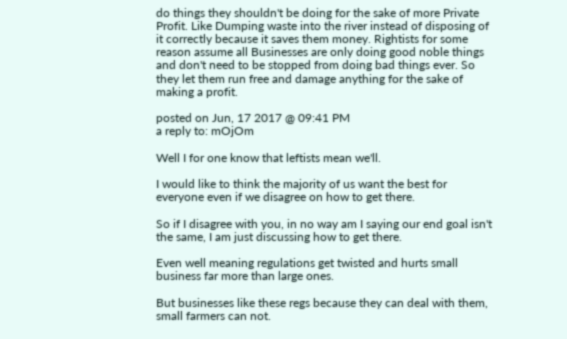do things they shouldn't be doing for the sake of more Private Profit. Like Dumping waste into the river instead of disposing of it correctly because it saves them money. Rightists for some reason assume all Businesses are only doing good noble things and don't need to be stopped from doing bad things ever. So they let them run free and damage anything for the sake of making a profit.

posted on Jun, 17 2017 @ 09:41 PM
a reply to: mOjOm

Well I for one know that leftists mean we'll.

I would like to think the majority of us want the best for everyone even if we disagree on how to get there.

So if I disagree with you, in no way am I saying our end goal isn't the same, I am just discussing how to get there.

Even well meaning regulations get twisted and hurts small business far more than large ones.

But businesses like these regs because they can deal with them, small farmers can not.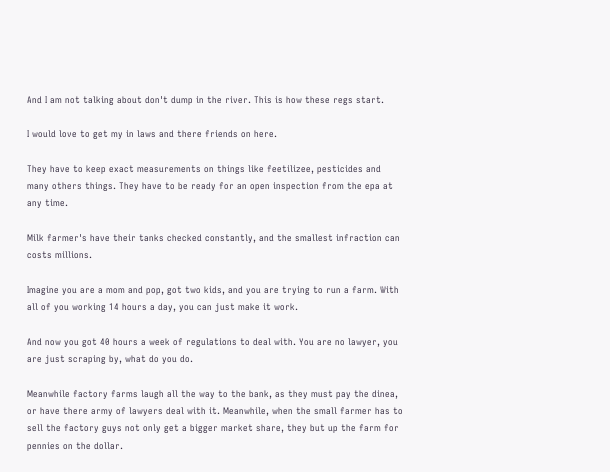And I am not talking about don't dump in the river. This is how these regs start.

I would love to get my in laws and there friends on here.

They have to keep exact measurements on things like feetilizee, pesticides and many others things. They have to be ready for an open inspection from the epa at any time.

Milk farmer's have their tanks checked constantly, and the smallest infraction can costs millions.

Imagine you are a mom and pop, got two kids, and you are trying to run a farm. With all of you working 14 hours a day, you can just make it work.

And now you got 40 hours a week of regulations to deal with. You are no lawyer, you are just scraping by, what do you do.

Meanwhile factory farms laugh all the way to the bank, as they must pay the dinea, or have there army of lawyers deal with it. Meanwhile, when the small farmer has to sell the factory guys not only get a bigger market share, they but up the farm for pennies on the dollar.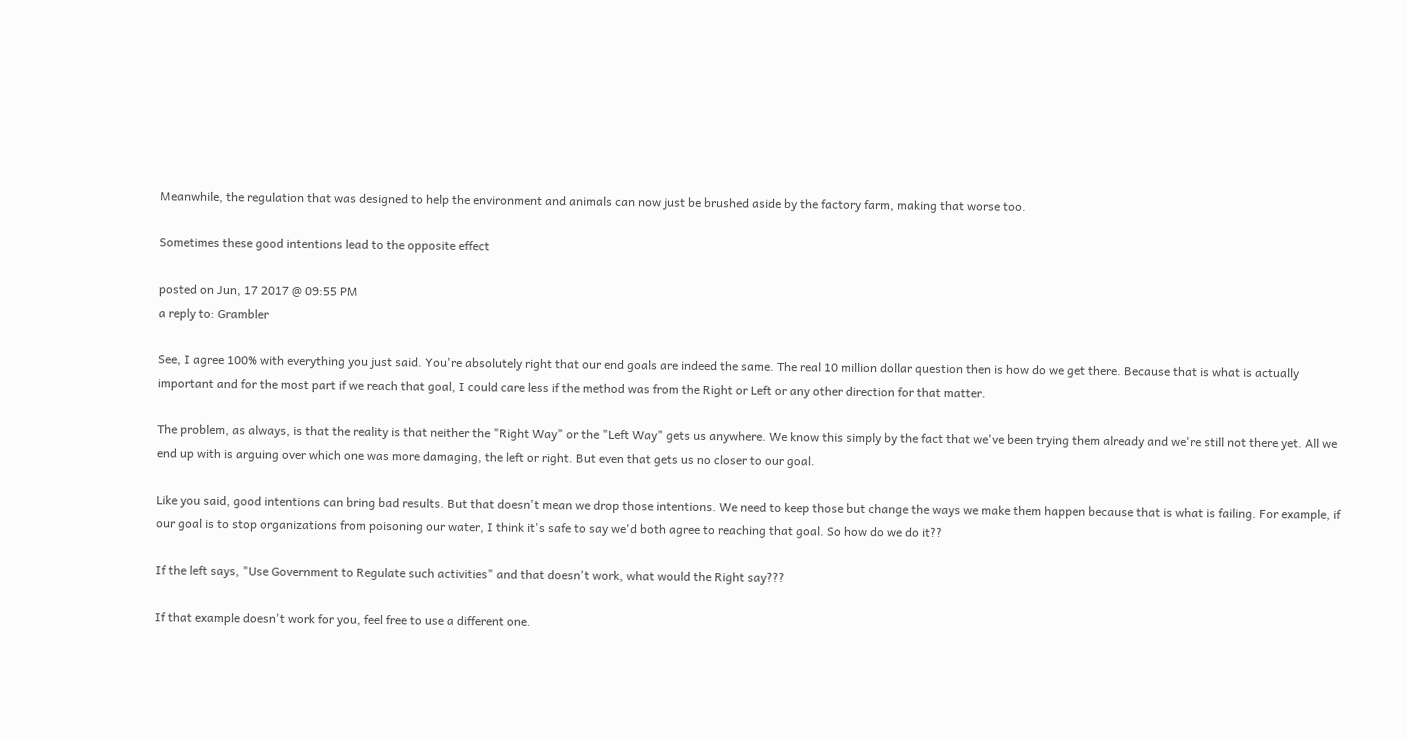Meanwhile, the regulation that was designed to help the environment and animals can now just be brushed aside by the factory farm, making that worse too.

Sometimes these good intentions lead to the opposite effect

posted on Jun, 17 2017 @ 09:55 PM
a reply to: Grambler

See, I agree 100% with everything you just said. You're absolutely right that our end goals are indeed the same. The real 10 million dollar question then is how do we get there. Because that is what is actually important and for the most part if we reach that goal, I could care less if the method was from the Right or Left or any other direction for that matter.

The problem, as always, is that the reality is that neither the "Right Way" or the "Left Way" gets us anywhere. We know this simply by the fact that we've been trying them already and we're still not there yet. All we end up with is arguing over which one was more damaging, the left or right. But even that gets us no closer to our goal.

Like you said, good intentions can bring bad results. But that doesn't mean we drop those intentions. We need to keep those but change the ways we make them happen because that is what is failing. For example, if our goal is to stop organizations from poisoning our water, I think it's safe to say we'd both agree to reaching that goal. So how do we do it??

If the left says, "Use Government to Regulate such activities" and that doesn't work, what would the Right say???

If that example doesn't work for you, feel free to use a different one.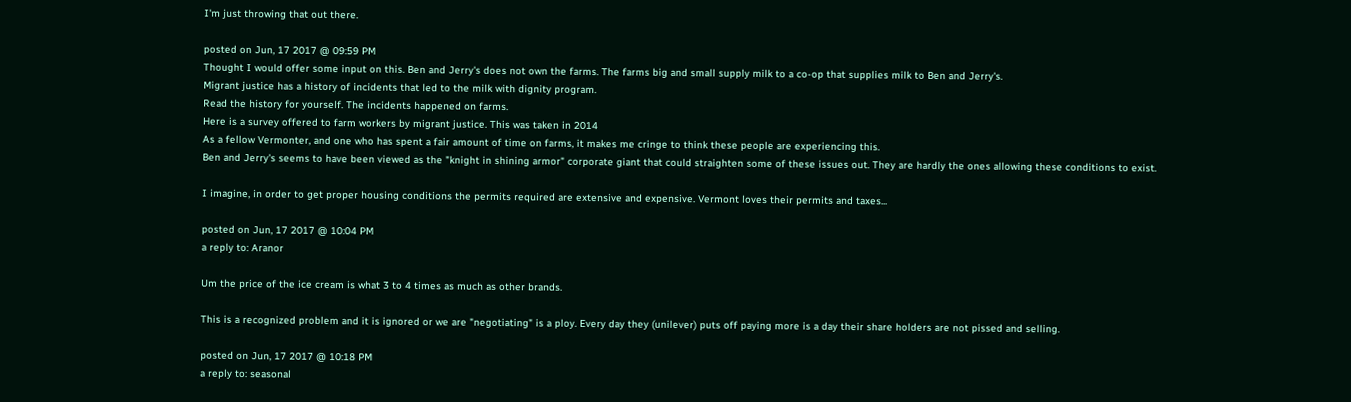I'm just throwing that out there.

posted on Jun, 17 2017 @ 09:59 PM
Thought I would offer some input on this. Ben and Jerry's does not own the farms. The farms big and small supply milk to a co-op that supplies milk to Ben and Jerry's.
Migrant justice has a history of incidents that led to the milk with dignity program.
Read the history for yourself. The incidents happened on farms.
Here is a survey offered to farm workers by migrant justice. This was taken in 2014
As a fellow Vermonter, and one who has spent a fair amount of time on farms, it makes me cringe to think these people are experiencing this.
Ben and Jerry's seems to have been viewed as the "knight in shining armor" corporate giant that could straighten some of these issues out. They are hardly the ones allowing these conditions to exist.

I imagine, in order to get proper housing conditions the permits required are extensive and expensive. Vermont loves their permits and taxes...

posted on Jun, 17 2017 @ 10:04 PM
a reply to: Aranor

Um the price of the ice cream is what 3 to 4 times as much as other brands.

This is a recognized problem and it is ignored or we are "negotiating" is a ploy. Every day they (unilever) puts off paying more is a day their share holders are not pissed and selling.

posted on Jun, 17 2017 @ 10:18 PM
a reply to: seasonal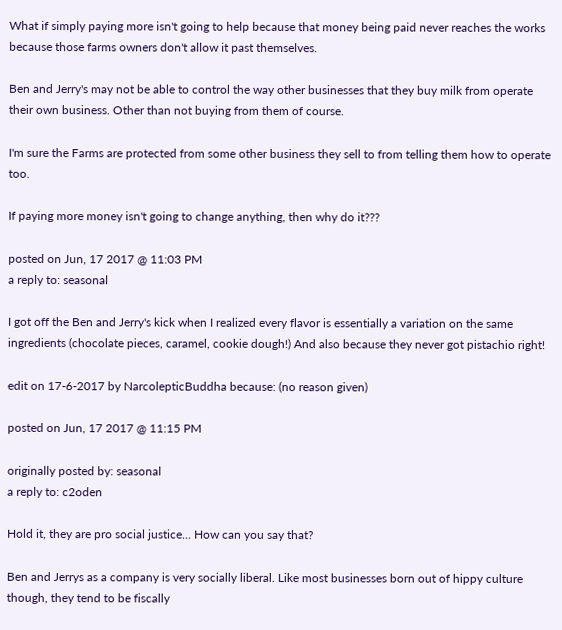What if simply paying more isn't going to help because that money being paid never reaches the works because those farms owners don't allow it past themselves.

Ben and Jerry's may not be able to control the way other businesses that they buy milk from operate their own business. Other than not buying from them of course.

I'm sure the Farms are protected from some other business they sell to from telling them how to operate too.

If paying more money isn't going to change anything, then why do it???

posted on Jun, 17 2017 @ 11:03 PM
a reply to: seasonal

I got off the Ben and Jerry's kick when I realized every flavor is essentially a variation on the same ingredients (chocolate pieces, caramel, cookie dough!) And also because they never got pistachio right!

edit on 17-6-2017 by NarcolepticBuddha because: (no reason given)

posted on Jun, 17 2017 @ 11:15 PM

originally posted by: seasonal
a reply to: c2oden

Hold it, they are pro social justice... How can you say that?

Ben and Jerrys as a company is very socially liberal. Like most businesses born out of hippy culture though, they tend to be fiscally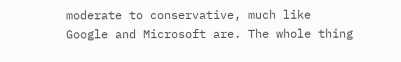moderate to conservative, much like Google and Microsoft are. The whole thing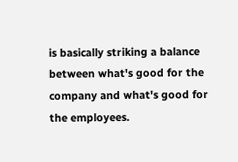is basically striking a balance between what's good for the company and what's good for the employees.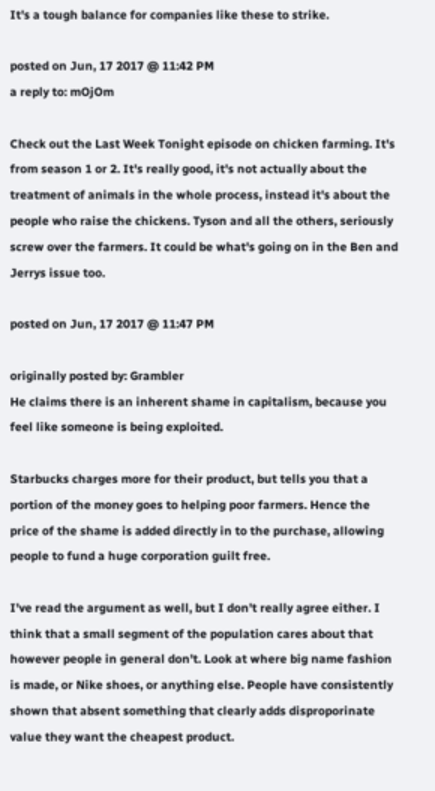It's a tough balance for companies like these to strike.

posted on Jun, 17 2017 @ 11:42 PM
a reply to: mOjOm

Check out the Last Week Tonight episode on chicken farming. It's from season 1 or 2. It's really good, it's not actually about the treatment of animals in the whole process, instead it's about the people who raise the chickens. Tyson and all the others, seriously screw over the farmers. It could be what's going on in the Ben and Jerrys issue too.

posted on Jun, 17 2017 @ 11:47 PM

originally posted by: Grambler
He claims there is an inherent shame in capitalism, because you feel like someone is being exploited.

Starbucks charges more for their product, but tells you that a portion of the money goes to helping poor farmers. Hence the price of the shame is added directly in to the purchase, allowing people to fund a huge corporation guilt free.

I've read the argument as well, but I don't really agree either. I think that a small segment of the population cares about that however people in general don't. Look at where big name fashion is made, or Nike shoes, or anything else. People have consistently shown that absent something that clearly adds disproporinate value they want the cheapest product.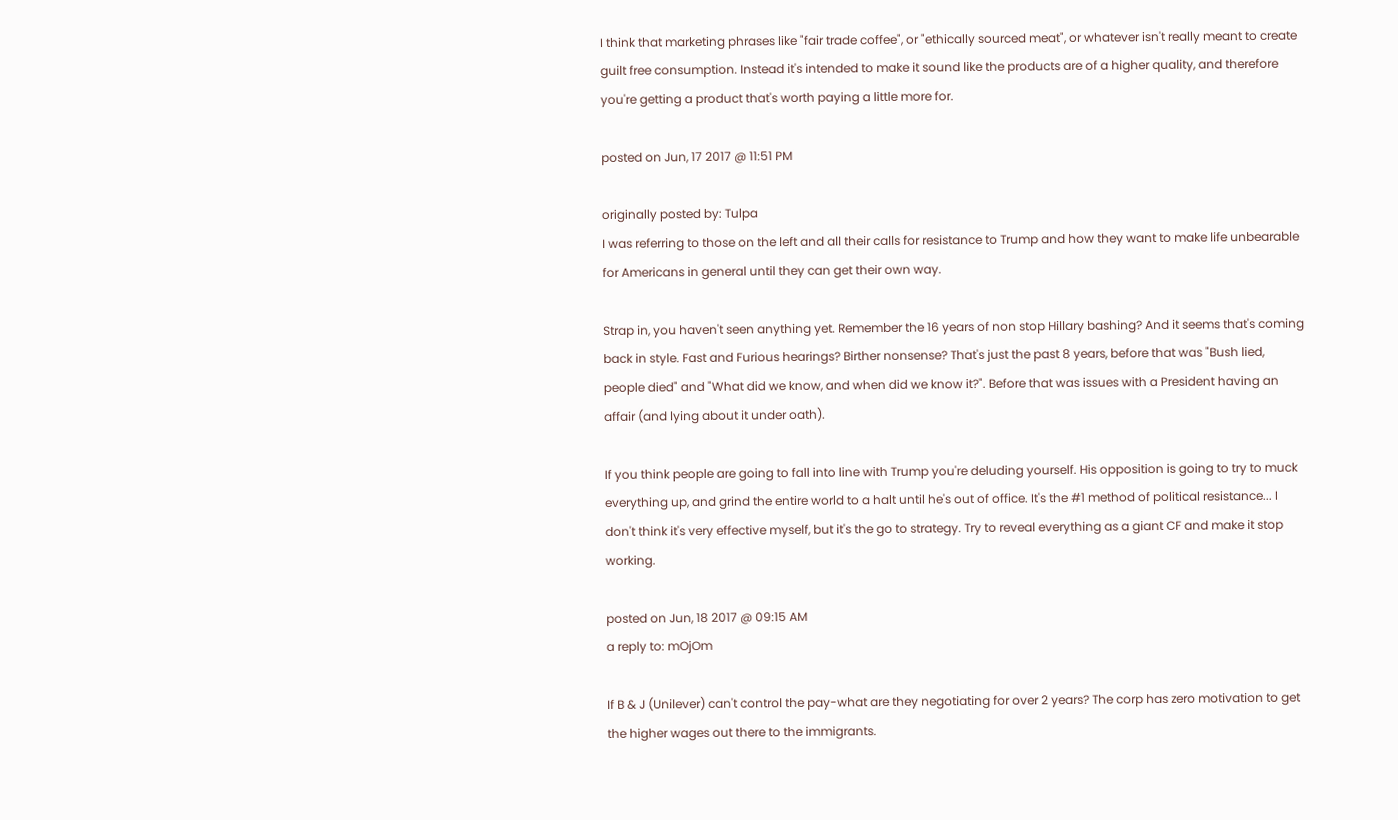I think that marketing phrases like "fair trade coffee", or "ethically sourced meat", or whatever isn't really meant to create guilt free consumption. Instead it's intended to make it sound like the products are of a higher quality, and therefore you're getting a product that's worth paying a little more for.

posted on Jun, 17 2017 @ 11:51 PM

originally posted by: Tulpa
I was referring to those on the left and all their calls for resistance to Trump and how they want to make life unbearable for Americans in general until they can get their own way.

Strap in, you haven't seen anything yet. Remember the 16 years of non stop Hillary bashing? And it seems that's coming back in style. Fast and Furious hearings? Birther nonsense? That's just the past 8 years, before that was "Bush lied, people died" and "What did we know, and when did we know it?". Before that was issues with a President having an affair (and lying about it under oath).

If you think people are going to fall into line with Trump you're deluding yourself. His opposition is going to try to muck everything up, and grind the entire world to a halt until he's out of office. It's the #1 method of political resistance... I don't think it's very effective myself, but it's the go to strategy. Try to reveal everything as a giant CF and make it stop working.

posted on Jun, 18 2017 @ 09:15 AM
a reply to: mOjOm

If B & J (Unilever) can't control the pay-what are they negotiating for over 2 years? The corp has zero motivation to get the higher wages out there to the immigrants.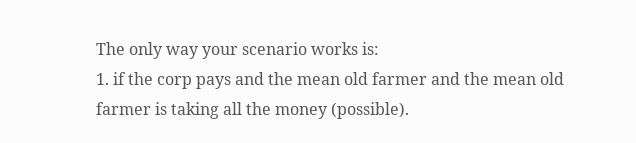The only way your scenario works is:
1. if the corp pays and the mean old farmer and the mean old farmer is taking all the money (possible).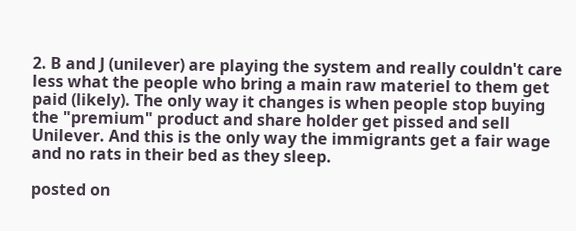2. B and J (unilever) are playing the system and really couldn't care less what the people who bring a main raw materiel to them get paid (likely). The only way it changes is when people stop buying the "premium" product and share holder get pissed and sell Unilever. And this is the only way the immigrants get a fair wage and no rats in their bed as they sleep.

posted on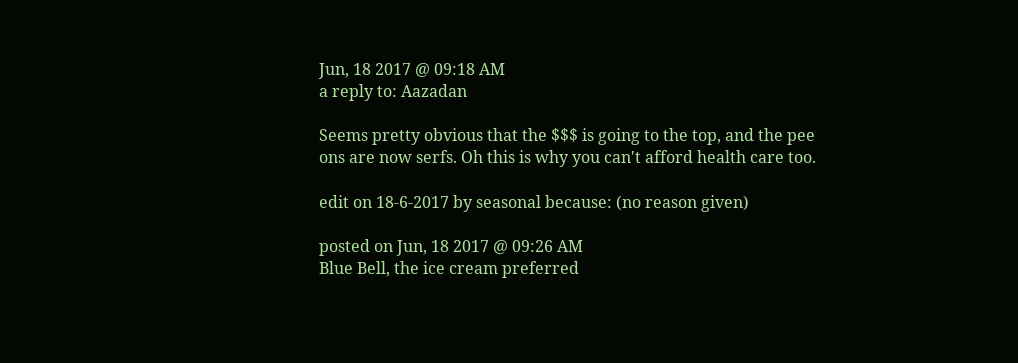Jun, 18 2017 @ 09:18 AM
a reply to: Aazadan

Seems pretty obvious that the $$$ is going to the top, and the pee ons are now serfs. Oh this is why you can't afford health care too.

edit on 18-6-2017 by seasonal because: (no reason given)

posted on Jun, 18 2017 @ 09:26 AM
Blue Bell, the ice cream preferred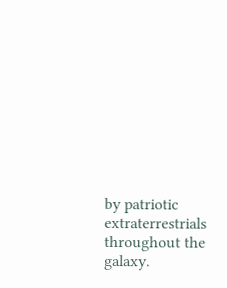by patriotic extraterrestrials throughout the galaxy.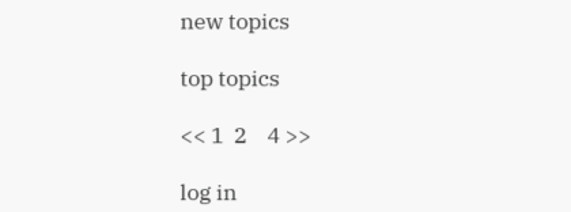new topics

top topics

<< 1  2    4 >>

log in